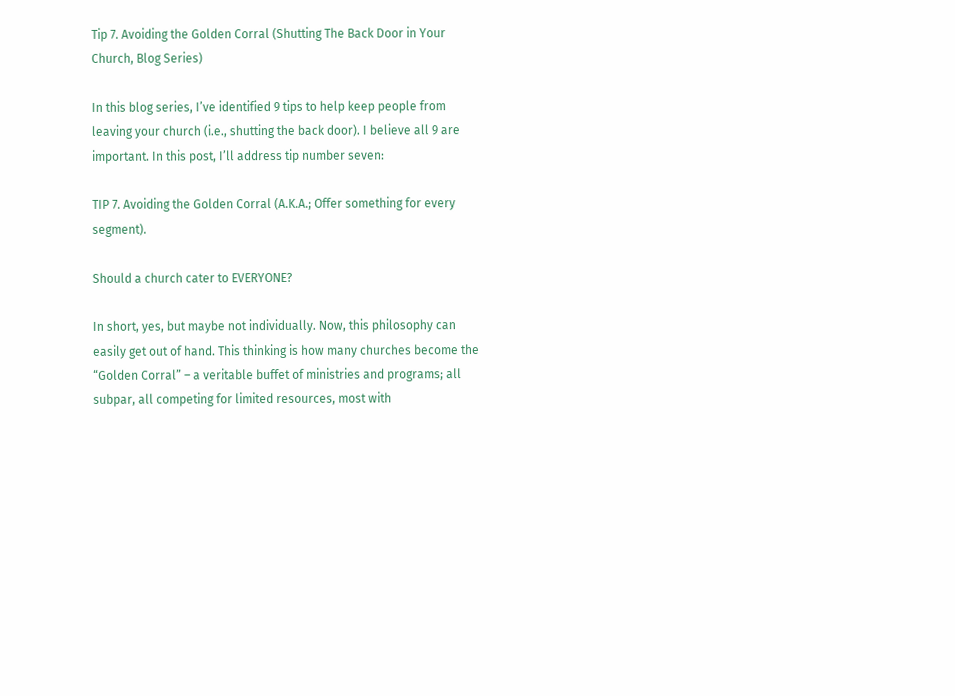Tip 7. Avoiding the Golden Corral (Shutting The Back Door in Your Church, Blog Series)

In this blog series, I’ve identified 9 tips to help keep people from leaving your church (i.e., shutting the back door). I believe all 9 are important. In this post, I’ll address tip number seven:

TIP 7. Avoiding the Golden Corral (A.K.A.; Offer something for every segment).

Should a church cater to EVERYONE?

In short, yes, but maybe not individually. Now, this philosophy can easily get out of hand. This thinking is how many churches become the “Golden Corral” – a veritable buffet of ministries and programs; all subpar, all competing for limited resources, most with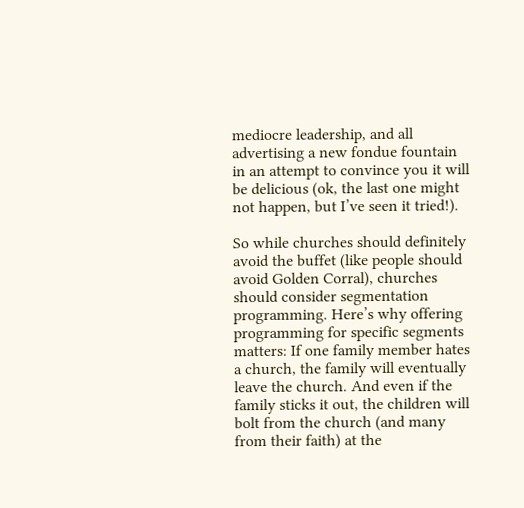mediocre leadership, and all advertising a new fondue fountain in an attempt to convince you it will be delicious (ok, the last one might not happen, but I’ve seen it tried!).

So while churches should definitely avoid the buffet (like people should avoid Golden Corral), churches should consider segmentation programming. Here’s why offering programming for specific segments matters: If one family member hates a church, the family will eventually leave the church. And even if the family sticks it out, the children will bolt from the church (and many from their faith) at the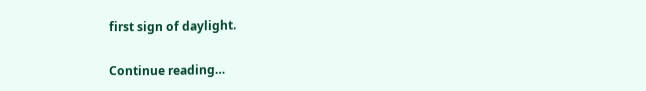first sign of daylight.

Continue reading…